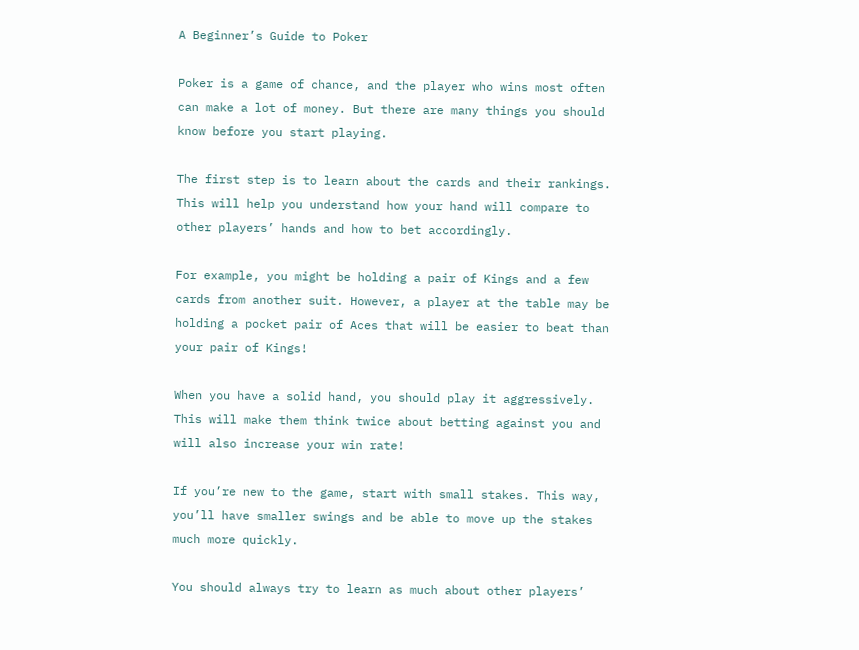A Beginner’s Guide to Poker

Poker is a game of chance, and the player who wins most often can make a lot of money. But there are many things you should know before you start playing.

The first step is to learn about the cards and their rankings. This will help you understand how your hand will compare to other players’ hands and how to bet accordingly.

For example, you might be holding a pair of Kings and a few cards from another suit. However, a player at the table may be holding a pocket pair of Aces that will be easier to beat than your pair of Kings!

When you have a solid hand, you should play it aggressively. This will make them think twice about betting against you and will also increase your win rate!

If you’re new to the game, start with small stakes. This way, you’ll have smaller swings and be able to move up the stakes much more quickly.

You should always try to learn as much about other players’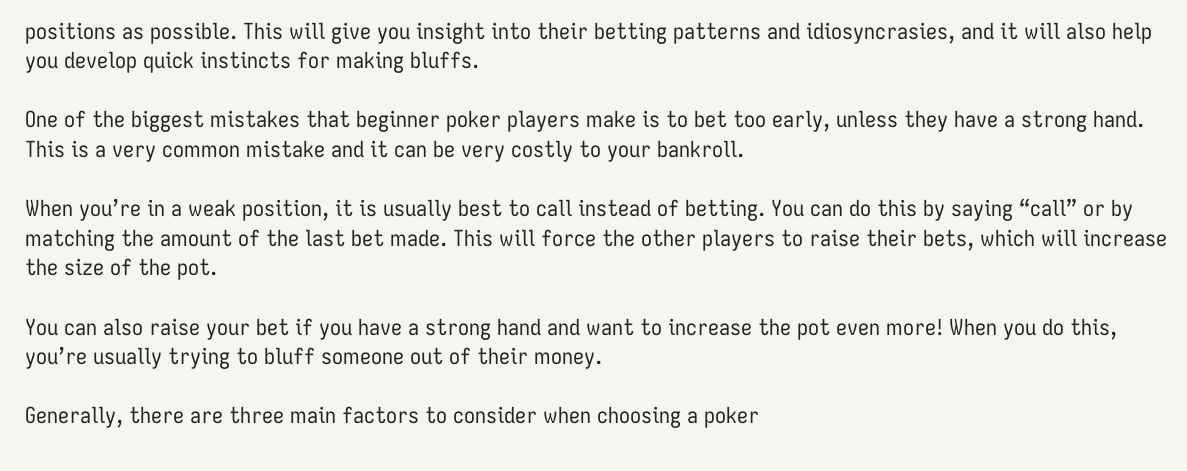positions as possible. This will give you insight into their betting patterns and idiosyncrasies, and it will also help you develop quick instincts for making bluffs.

One of the biggest mistakes that beginner poker players make is to bet too early, unless they have a strong hand. This is a very common mistake and it can be very costly to your bankroll.

When you’re in a weak position, it is usually best to call instead of betting. You can do this by saying “call” or by matching the amount of the last bet made. This will force the other players to raise their bets, which will increase the size of the pot.

You can also raise your bet if you have a strong hand and want to increase the pot even more! When you do this, you’re usually trying to bluff someone out of their money.

Generally, there are three main factors to consider when choosing a poker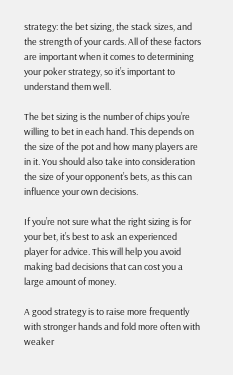strategy: the bet sizing, the stack sizes, and the strength of your cards. All of these factors are important when it comes to determining your poker strategy, so it’s important to understand them well.

The bet sizing is the number of chips you’re willing to bet in each hand. This depends on the size of the pot and how many players are in it. You should also take into consideration the size of your opponent’s bets, as this can influence your own decisions.

If you’re not sure what the right sizing is for your bet, it’s best to ask an experienced player for advice. This will help you avoid making bad decisions that can cost you a large amount of money.

A good strategy is to raise more frequently with stronger hands and fold more often with weaker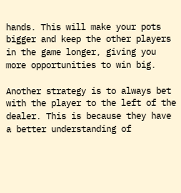hands. This will make your pots bigger and keep the other players in the game longer, giving you more opportunities to win big.

Another strategy is to always bet with the player to the left of the dealer. This is because they have a better understanding of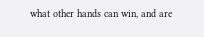what other hands can win, and are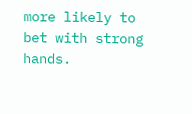more likely to bet with strong hands.